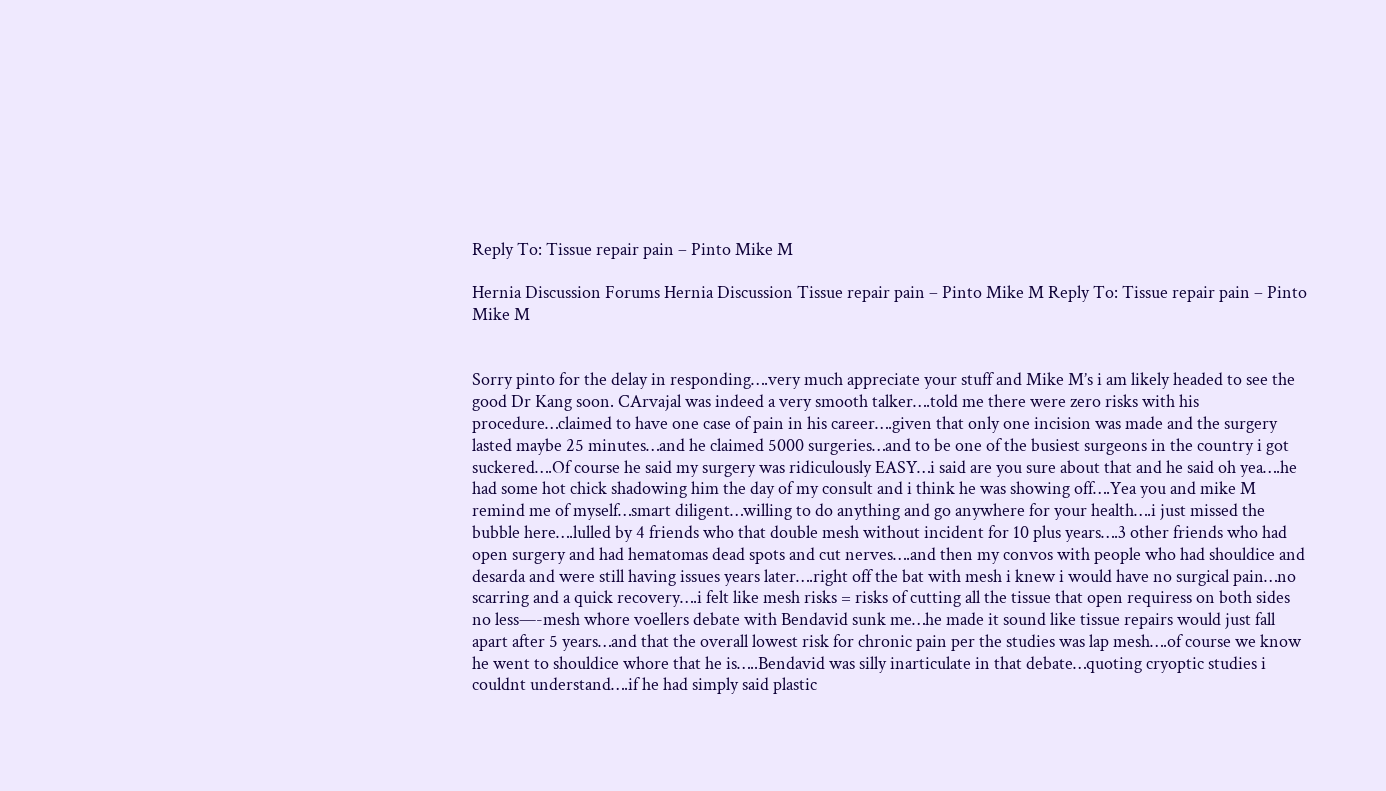Reply To: Tissue repair pain – Pinto Mike M

Hernia Discussion Forums Hernia Discussion Tissue repair pain – Pinto Mike M Reply To: Tissue repair pain – Pinto Mike M


Sorry pinto for the delay in responding….very much appreciate your stuff and Mike M’s i am likely headed to see the good Dr Kang soon. CArvajal was indeed a very smooth talker….told me there were zero risks with his procedure…claimed to have one case of pain in his career….given that only one incision was made and the surgery lasted maybe 25 minutes…and he claimed 5000 surgeries…and to be one of the busiest surgeons in the country i got suckered….Of course he said my surgery was ridiculously EASY…i said are you sure about that and he said oh yea….he had some hot chick shadowing him the day of my consult and i think he was showing off….Yea you and mike M remind me of myself…smart diligent…willing to do anything and go anywhere for your health….i just missed the bubble here….lulled by 4 friends who that double mesh without incident for 10 plus years….3 other friends who had open surgery and had hematomas dead spots and cut nerves….and then my convos with people who had shouldice and desarda and were still having issues years later….right off the bat with mesh i knew i would have no surgical pain…no scarring and a quick recovery….i felt like mesh risks = risks of cutting all the tissue that open requiress on both sides no less—-mesh whore voellers debate with Bendavid sunk me…he made it sound like tissue repairs would just fall apart after 5 years…and that the overall lowest risk for chronic pain per the studies was lap mesh….of course we know he went to shouldice whore that he is…..Bendavid was silly inarticulate in that debate…quoting cryoptic studies i couldnt understand….if he had simply said plastic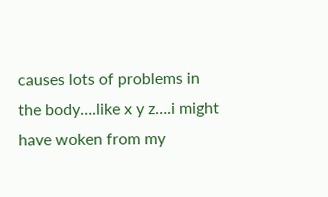causes lots of problems in the body….like x y z….i might have woken from my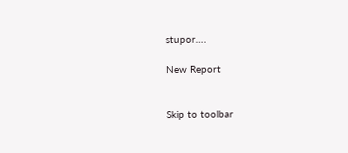stupor….

New Report


Skip to toolbar